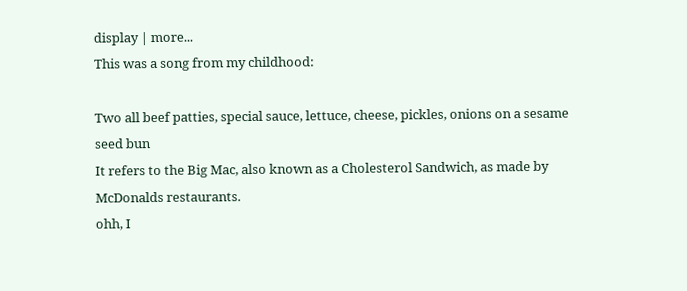display | more...
This was a song from my childhood:

Two all beef patties, special sauce, lettuce, cheese, pickles, onions on a sesame seed bun
It refers to the Big Mac, also known as a Cholesterol Sandwich, as made by McDonalds restaurants.
ohh, I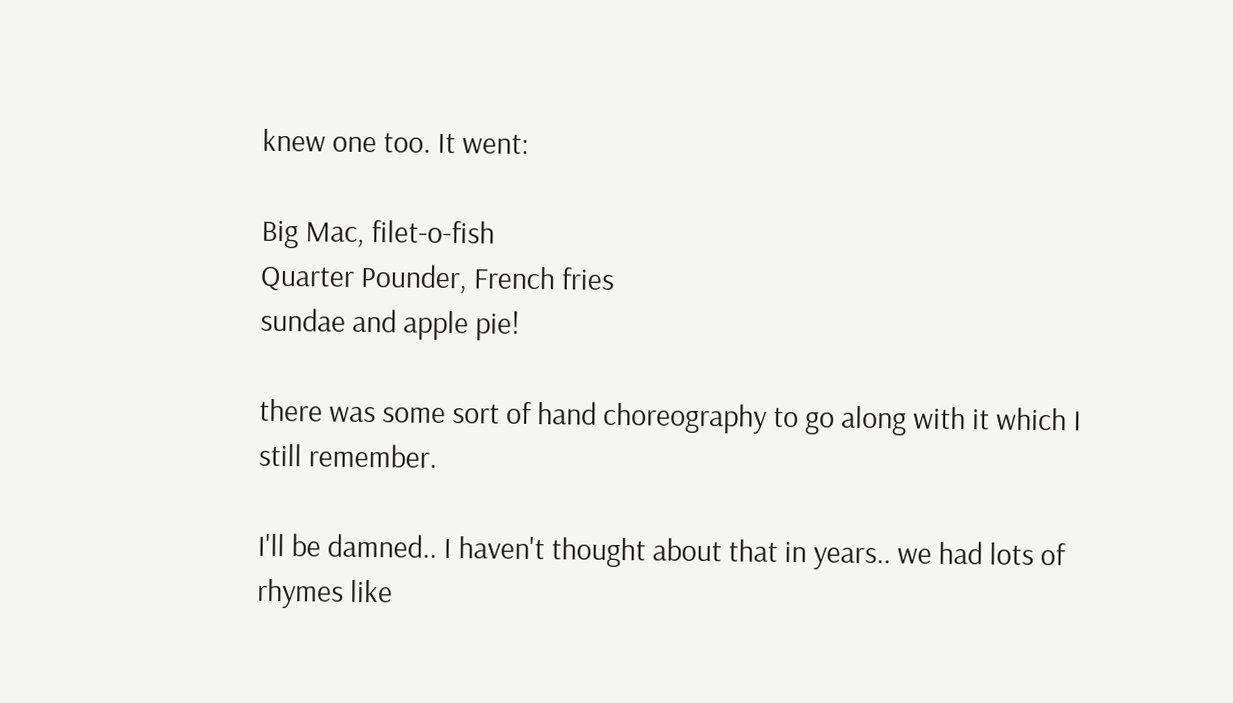knew one too. It went:

Big Mac, filet-o-fish
Quarter Pounder, French fries
sundae and apple pie!

there was some sort of hand choreography to go along with it which I still remember.

I'll be damned.. I haven't thought about that in years.. we had lots of rhymes like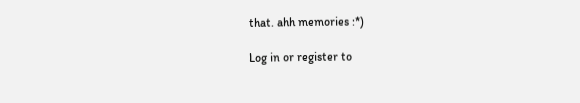that. ahh memories :*)

Log in or register to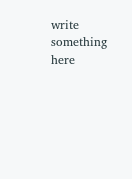write something here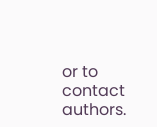or to contact authors.